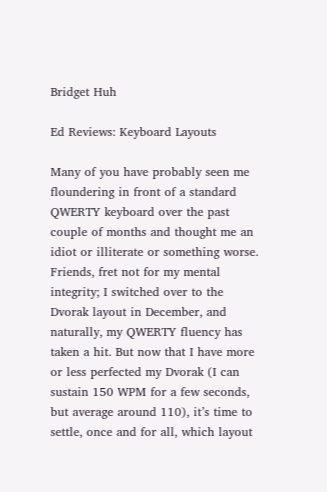Bridget Huh

Ed Reviews: Keyboard Layouts

Many of you have probably seen me floundering in front of a standard QWERTY keyboard over the past couple of months and thought me an idiot or illiterate or something worse. Friends, fret not for my mental integrity; I switched over to the Dvorak layout in December, and naturally, my QWERTY fluency has taken a hit. But now that I have more or less perfected my Dvorak (I can sustain 150 WPM for a few seconds, but average around 110), it’s time to settle, once and for all, which layout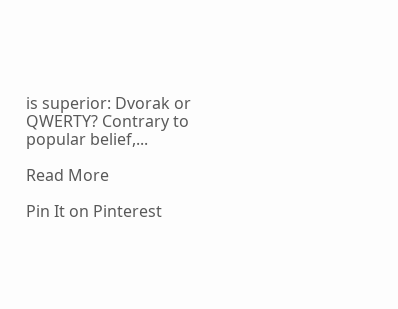is superior: Dvorak or QWERTY? Contrary to popular belief,...

Read More

Pin It on Pinterest